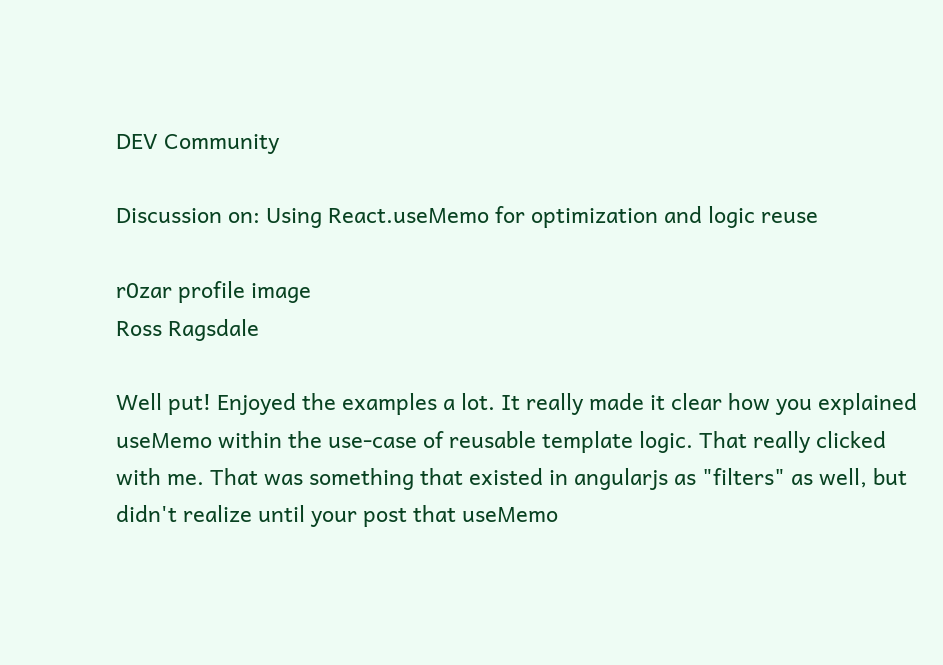DEV Community

Discussion on: Using React.useMemo for optimization and logic reuse

r0zar profile image
Ross Ragsdale

Well put! Enjoyed the examples a lot. It really made it clear how you explained useMemo within the use-case of reusable template logic. That really clicked with me. That was something that existed in angularjs as "filters" as well, but didn't realize until your post that useMemo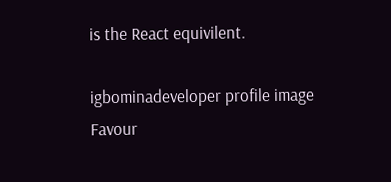is the React equivilent.

igbominadeveloper profile image
Favour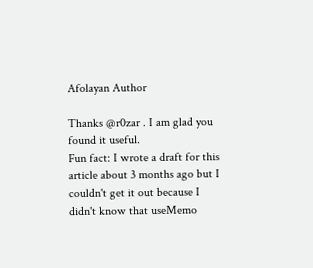Afolayan Author

Thanks @r0zar . I am glad you found it useful.
Fun fact: I wrote a draft for this article about 3 months ago but I couldn't get it out because I didn't know that useMemo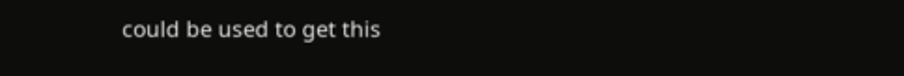could be used to get this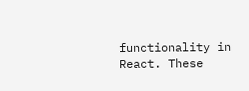functionality in React. These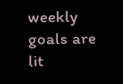weekly goals are lit